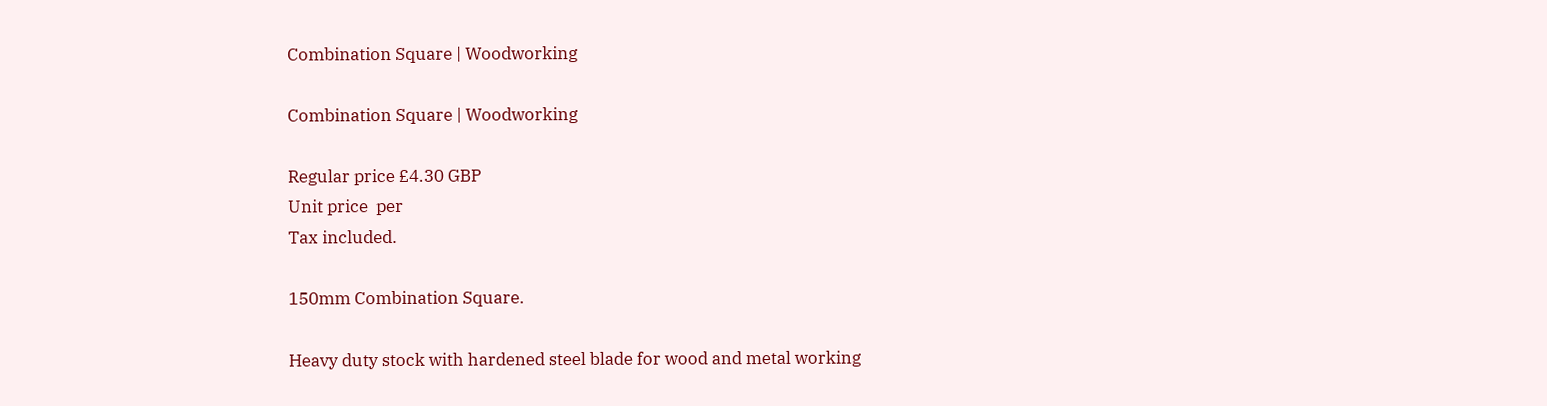Combination Square | Woodworking

Combination Square | Woodworking

Regular price £4.30 GBP
Unit price  per
Tax included.

150mm Combination Square.

Heavy duty stock with hardened steel blade for wood and metal working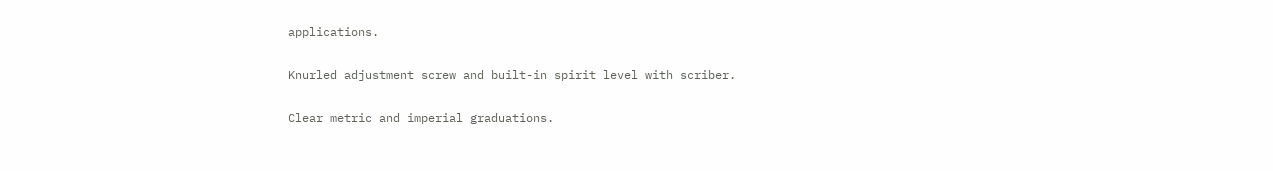applications.

Knurled adjustment screw and built-in spirit level with scriber.

Clear metric and imperial graduations.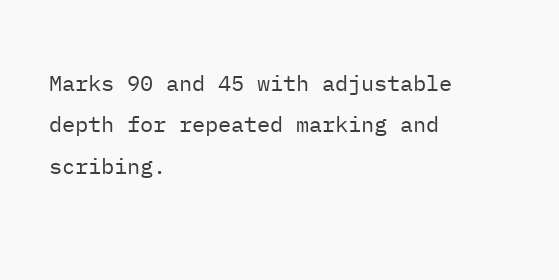Marks 90 and 45 with adjustable depth for repeated marking and scribing.